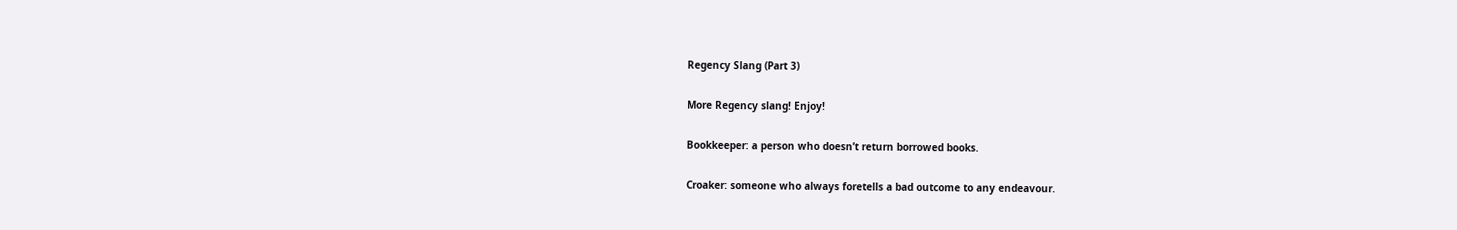Regency Slang (Part 3)

More Regency slang! Enjoy!

Bookkeeper: a person who doesn’t return borrowed books.

Croaker: someone who always foretells a bad outcome to any endeavour.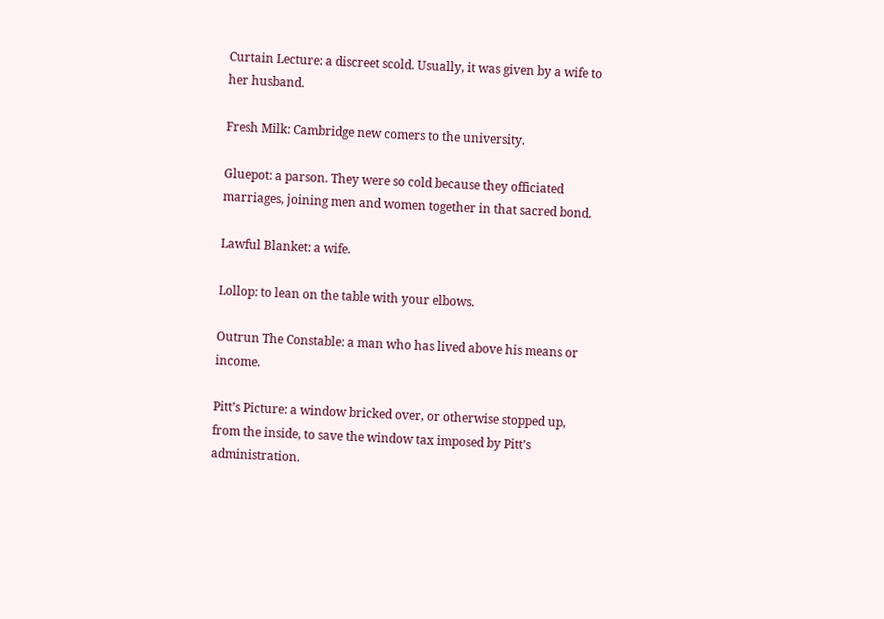Curtain Lecture: a discreet scold. Usually, it was given by a wife to her husband.

Fresh Milk: Cambridge new comers to the university.

Gluepot: a parson. They were so cold because they officiated marriages, joining men and women together in that sacred bond.

Lawful Blanket: a wife.

Lollop: to lean on the table with your elbows.

Outrun The Constable: a man who has lived above his means or income.

Pitt’s Picture: a window bricked over, or otherwise stopped up, from the inside, to save the window tax imposed by Pitt’s administration.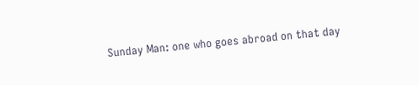Sunday Man: one who goes abroad on that day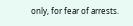only, for fear of arrests.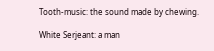Tooth-music: the sound made by chewing.

White Serjeant: a man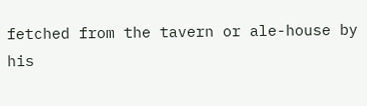fetched from the tavern or ale-house by his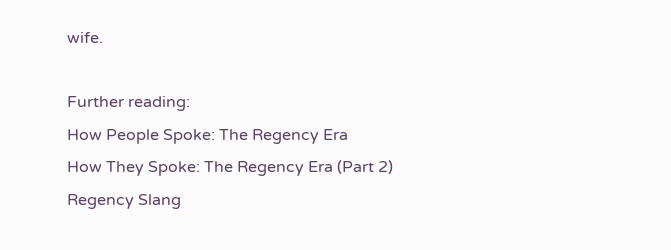wife.

Further reading:
How People Spoke: The Regency Era
How They Spoke: The Regency Era (Part 2)
Regency Slang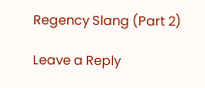Regency Slang (Part 2)

Leave a Reply